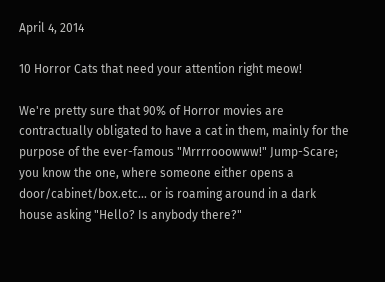April 4, 2014

10 Horror Cats that need your attention right meow!

We're pretty sure that 90% of Horror movies are contractually obligated to have a cat in them, mainly for the purpose of the ever-famous "Mrrrrooowww!" Jump-Scare; you know the one, where someone either opens a door/cabinet/box.etc... or is roaming around in a dark house asking "Hello? Is anybody there?"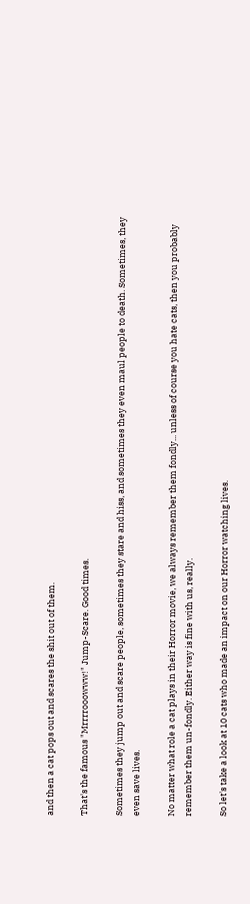and then a cat pops out and scares the shit out of them.

That's the famous "Mrrrrooowww!" Jump-Scare. Good times.

Sometimes they jump out and scare people, sometimes they stare and hiss, and sometimes they even maul people to death. Sometimes, they even save lives.

No matter what role a cat plays in their Horror movie, we always remember them fondly... unless of course you hate cats, then you probably remember them un-fondly. Either way is fine with us, really.

So let's take a look at 10 cats who made an impact on our Horror watching lives.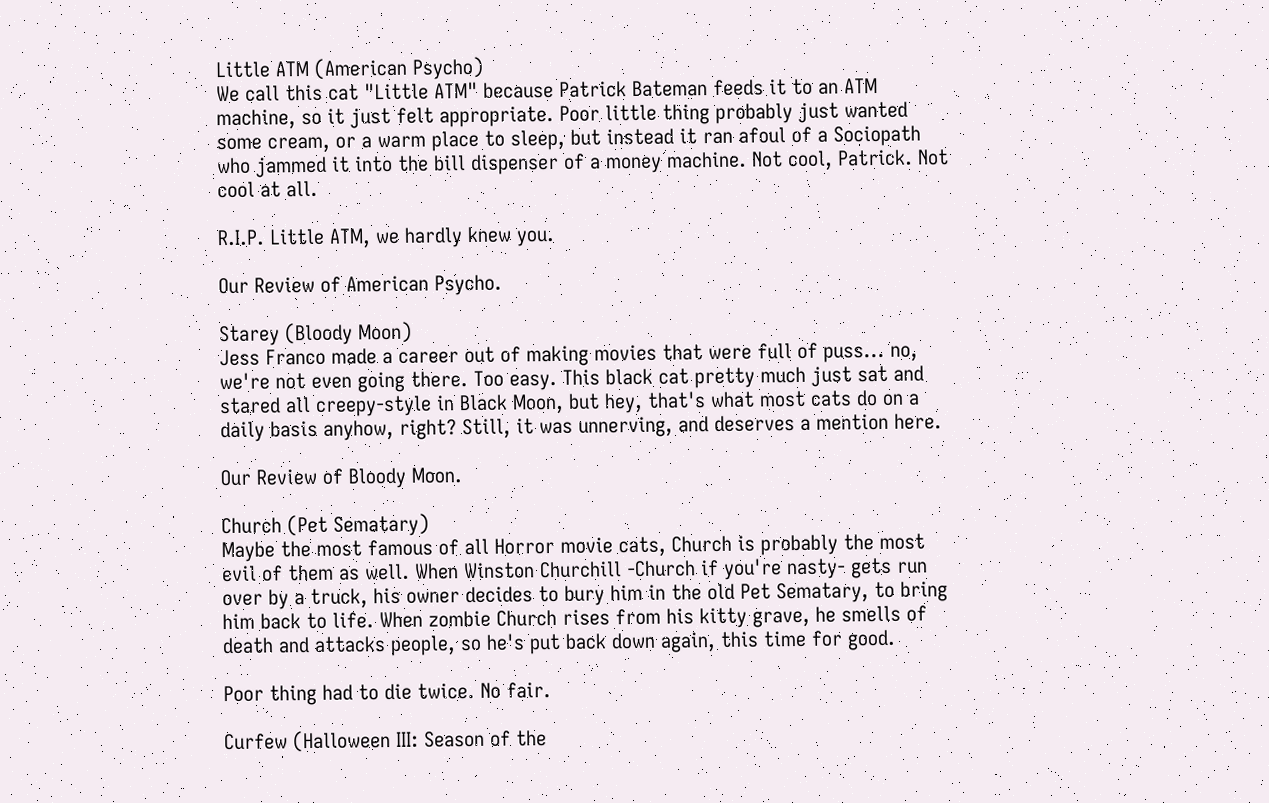Little ATM (American Psycho)
We call this cat "Little ATM" because Patrick Bateman feeds it to an ATM machine, so it just felt appropriate. Poor little thing probably just wanted some cream, or a warm place to sleep, but instead it ran afoul of a Sociopath who jammed it into the bill dispenser of a money machine. Not cool, Patrick. Not cool at all.

R.I.P. Little ATM, we hardly knew you.

Our Review of American Psycho.

Starey (Bloody Moon)
Jess Franco made a career out of making movies that were full of puss... no, we're not even going there. Too easy. This black cat pretty much just sat and stared all creepy-style in Black Moon, but hey, that's what most cats do on a daily basis anyhow, right? Still, it was unnerving, and deserves a mention here.

Our Review of Bloody Moon.

Church (Pet Sematary)
Maybe the most famous of all Horror movie cats, Church is probably the most evil of them as well. When Winston Churchill -Church if you're nasty- gets run over by a truck, his owner decides to bury him in the old Pet Sematary, to bring him back to life. When zombie Church rises from his kitty grave, he smells of death and attacks people, so he's put back down again, this time for good.

Poor thing had to die twice. No fair.

Curfew (Halloween III: Season of the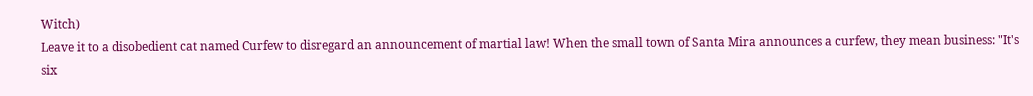Witch)
Leave it to a disobedient cat named Curfew to disregard an announcement of martial law! When the small town of Santa Mira announces a curfew, they mean business: "It's six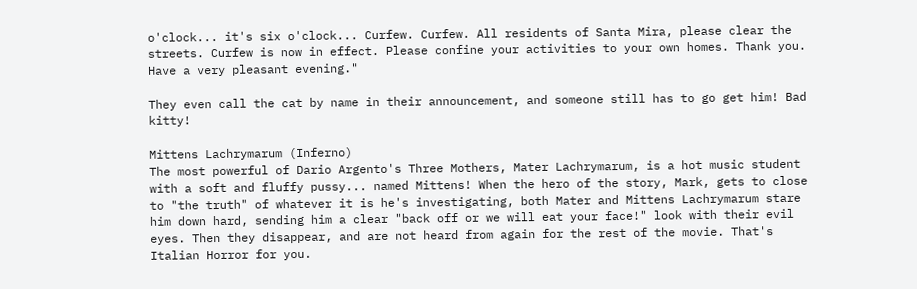o'clock... it's six o'clock... Curfew. Curfew. All residents of Santa Mira, please clear the streets. Curfew is now in effect. Please confine your activities to your own homes. Thank you. Have a very pleasant evening."

They even call the cat by name in their announcement, and someone still has to go get him! Bad kitty!

Mittens Lachrymarum (Inferno)
The most powerful of Dario Argento's Three Mothers, Mater Lachrymarum, is a hot music student with a soft and fluffy pussy... named Mittens! When the hero of the story, Mark, gets to close to "the truth" of whatever it is he's investigating, both Mater and Mittens Lachrymarum stare him down hard, sending him a clear "back off or we will eat your face!" look with their evil eyes. Then they disappear, and are not heard from again for the rest of the movie. That's Italian Horror for you.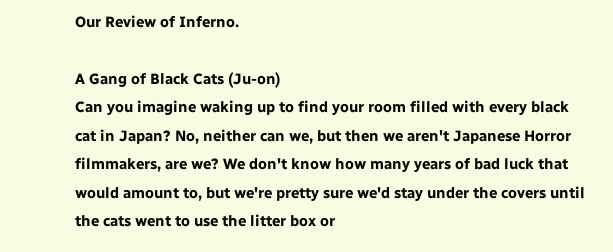Our Review of Inferno.

A Gang of Black Cats (Ju-on)
Can you imagine waking up to find your room filled with every black cat in Japan? No, neither can we, but then we aren't Japanese Horror filmmakers, are we? We don't know how many years of bad luck that would amount to, but we're pretty sure we'd stay under the covers until the cats went to use the litter box or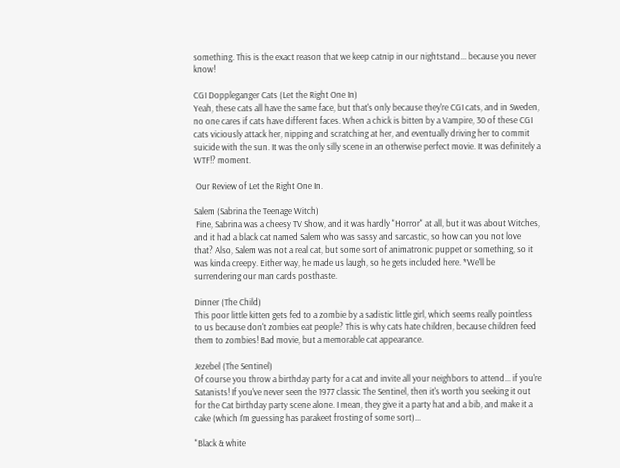something. This is the exact reason that we keep catnip in our nightstand... because you never know!

CGI Doppleganger Cats (Let the Right One In)
Yeah, these cats all have the same face, but that's only because they're CGI cats, and in Sweden, no one cares if cats have different faces. When a chick is bitten by a Vampire, 30 of these CGI cats viciously attack her, nipping and scratching at her, and eventually driving her to commit suicide with the sun. It was the only silly scene in an otherwise perfect movie. It was definitely a WTF!? moment.

 Our Review of Let the Right One In.

Salem (Sabrina the Teenage Witch)
 Fine, Sabrina was a cheesy TV Show, and it was hardly "Horror" at all, but it was about Witches, and it had a black cat named Salem who was sassy and sarcastic, so how can you not love that? Also, Salem was not a real cat, but some sort of animatronic puppet or something, so it was kinda creepy. Either way, he made us laugh, so he gets included here. *We'll be surrendering our man cards posthaste.

Dinner (The Child)
This poor little kitten gets fed to a zombie by a sadistic little girl, which seems really pointless to us because don't zombies eat people? This is why cats hate children, because children feed them to zombies! Bad movie, but a memorable cat appearance.

Jezebel (The Sentinel)
Of course you throw a birthday party for a cat and invite all your neighbors to attend... if you're Satanists! If you've never seen the 1977 classic The Sentinel, then it's worth you seeking it out for the Cat birthday party scene alone. I mean, they give it a party hat and a bib, and make it a cake (which I'm guessing has parakeet frosting of some sort)...

"Black & white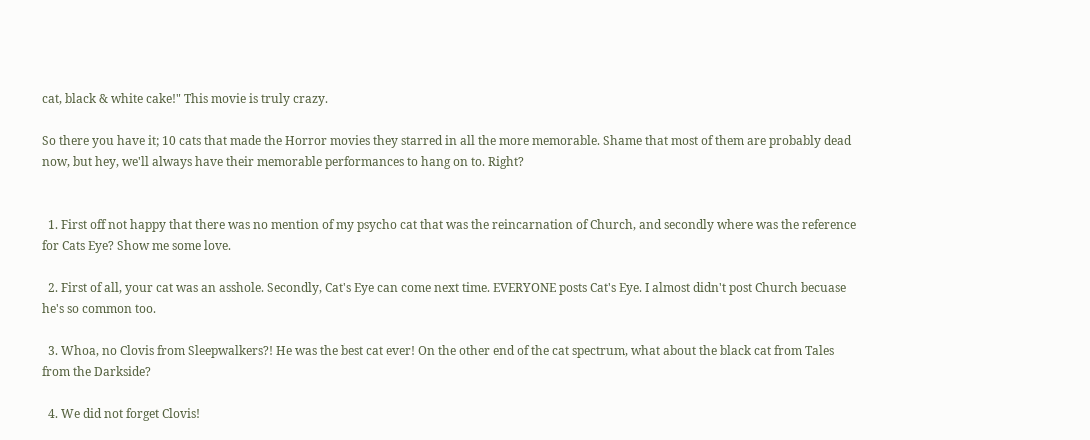cat, black & white cake!" This movie is truly crazy.

So there you have it; 10 cats that made the Horror movies they starred in all the more memorable. Shame that most of them are probably dead now, but hey, we'll always have their memorable performances to hang on to. Right?


  1. First off not happy that there was no mention of my psycho cat that was the reincarnation of Church, and secondly where was the reference for Cats Eye? Show me some love.

  2. First of all, your cat was an asshole. Secondly, Cat's Eye can come next time. EVERYONE posts Cat's Eye. I almost didn't post Church becuase he's so common too.

  3. Whoa, no Clovis from Sleepwalkers?! He was the best cat ever! On the other end of the cat spectrum, what about the black cat from Tales from the Darkside?

  4. We did not forget Clovis!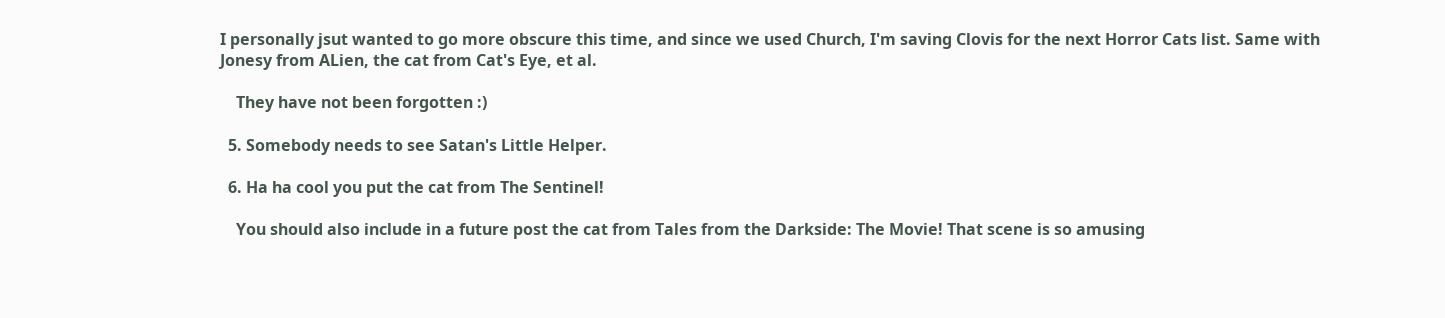I personally jsut wanted to go more obscure this time, and since we used Church, I'm saving Clovis for the next Horror Cats list. Same with Jonesy from ALien, the cat from Cat's Eye, et al.

    They have not been forgotten :)

  5. Somebody needs to see Satan's Little Helper.

  6. Ha ha cool you put the cat from The Sentinel!

    You should also include in a future post the cat from Tales from the Darkside: The Movie! That scene is so amusing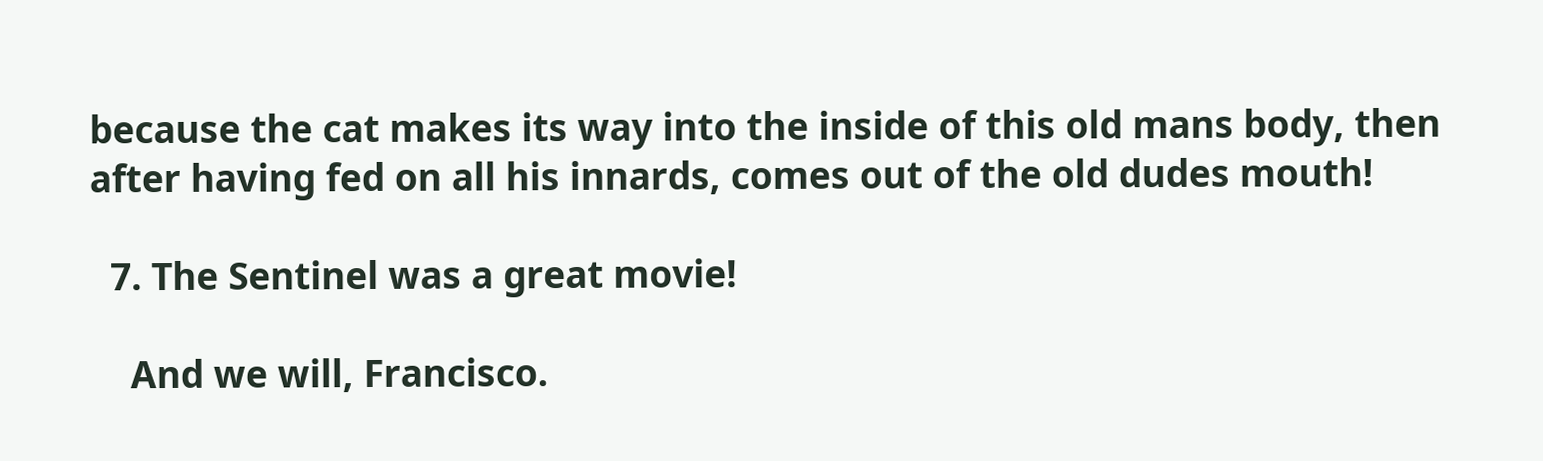because the cat makes its way into the inside of this old mans body, then after having fed on all his innards, comes out of the old dudes mouth!

  7. The Sentinel was a great movie!

    And we will, Francisco.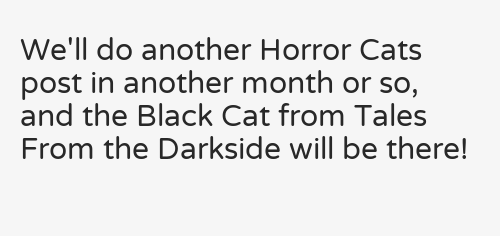We'll do another Horror Cats post in another month or so, and the Black Cat from Tales From the Darkside will be there!